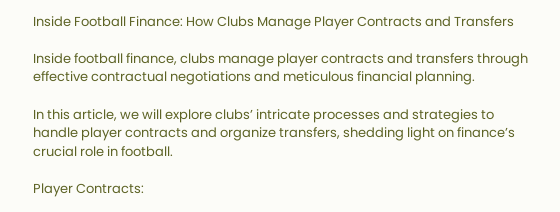Inside Football Finance: How Clubs Manage Player Contracts and Transfers

Inside football finance, clubs manage player contracts and transfers through effective contractual negotiations and meticulous financial planning.

In this article, we will explore clubs’ intricate processes and strategies to handle player contracts and organize transfers, shedding light on finance’s crucial role in football.

Player Contracts: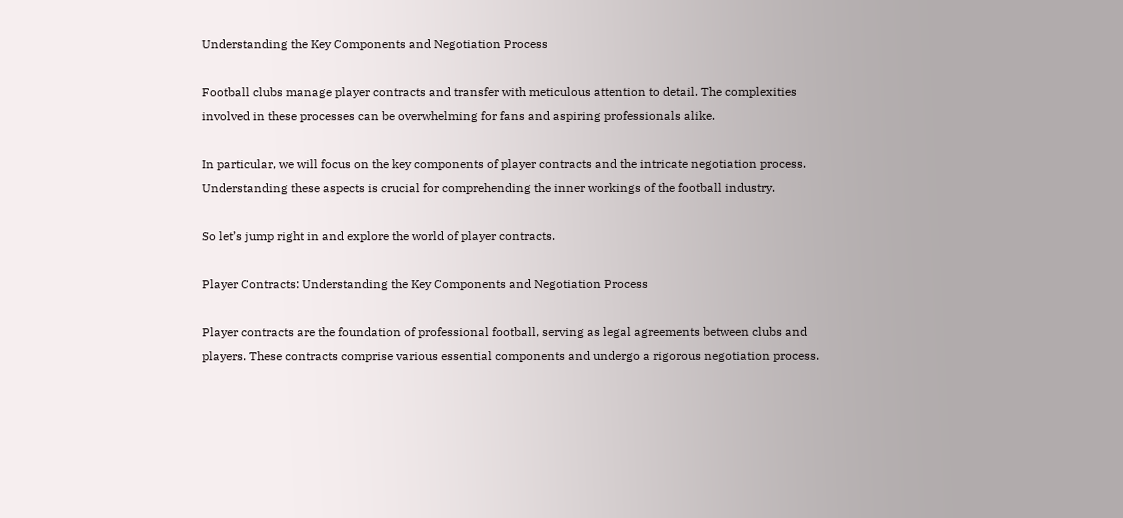Understanding the Key Components and Negotiation Process

Football clubs manage player contracts and transfer with meticulous attention to detail. The complexities involved in these processes can be overwhelming for fans and aspiring professionals alike.

In particular, we will focus on the key components of player contracts and the intricate negotiation process. Understanding these aspects is crucial for comprehending the inner workings of the football industry.

So let’s jump right in and explore the world of player contracts.

Player Contracts: Understanding the Key Components and Negotiation Process

Player contracts are the foundation of professional football, serving as legal agreements between clubs and players. These contracts comprise various essential components and undergo a rigorous negotiation process.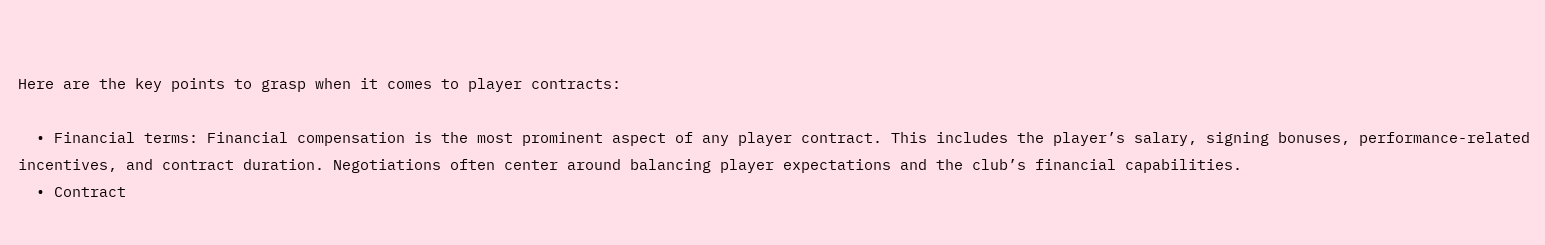Here are the key points to grasp when it comes to player contracts:

  • Financial terms: Financial compensation is the most prominent aspect of any player contract. This includes the player’s salary, signing bonuses, performance-related incentives, and contract duration. Negotiations often center around balancing player expectations and the club’s financial capabilities.
  • Contract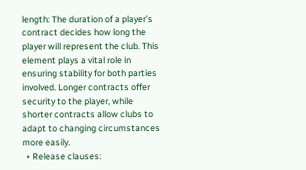length: The duration of a player’s contract decides how long the player will represent the club. This element plays a vital role in ensuring stability for both parties involved. Longer contracts offer security to the player, while shorter contracts allow clubs to adapt to changing circumstances more easily.
  • Release clauses: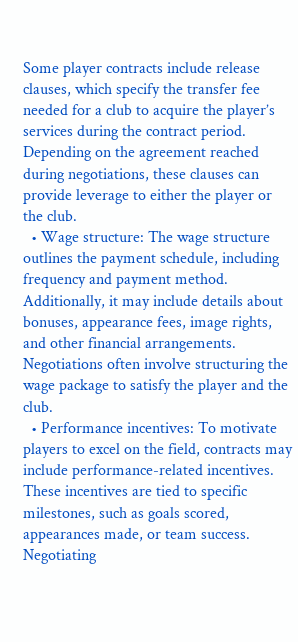Some player contracts include release clauses, which specify the transfer fee needed for a club to acquire the player’s services during the contract period. Depending on the agreement reached during negotiations, these clauses can provide leverage to either the player or the club.
  • Wage structure: The wage structure outlines the payment schedule, including frequency and payment method. Additionally, it may include details about bonuses, appearance fees, image rights, and other financial arrangements. Negotiations often involve structuring the wage package to satisfy the player and the club.
  • Performance incentives: To motivate players to excel on the field, contracts may include performance-related incentives. These incentives are tied to specific milestones, such as goals scored, appearances made, or team success. Negotiating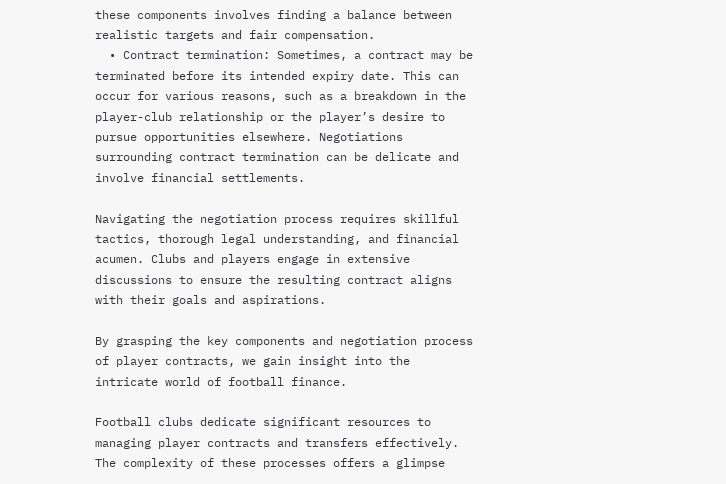these components involves finding a balance between realistic targets and fair compensation.
  • Contract termination: Sometimes, a contract may be terminated before its intended expiry date. This can occur for various reasons, such as a breakdown in the player-club relationship or the player’s desire to pursue opportunities elsewhere. Negotiations surrounding contract termination can be delicate and involve financial settlements.

Navigating the negotiation process requires skillful tactics, thorough legal understanding, and financial acumen. Clubs and players engage in extensive discussions to ensure the resulting contract aligns with their goals and aspirations.

By grasping the key components and negotiation process of player contracts, we gain insight into the intricate world of football finance.

Football clubs dedicate significant resources to managing player contracts and transfers effectively. The complexity of these processes offers a glimpse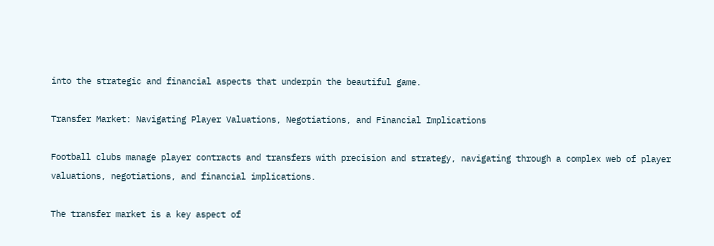into the strategic and financial aspects that underpin the beautiful game.

Transfer Market: Navigating Player Valuations, Negotiations, and Financial Implications

Football clubs manage player contracts and transfers with precision and strategy, navigating through a complex web of player valuations, negotiations, and financial implications.

The transfer market is a key aspect of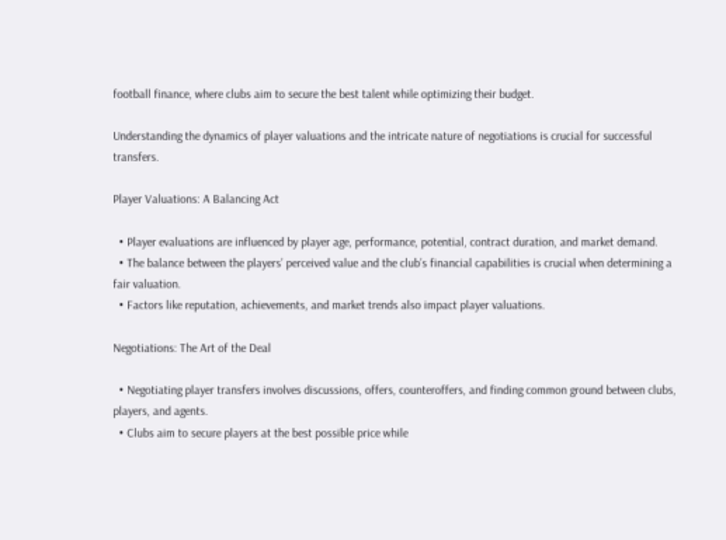football finance, where clubs aim to secure the best talent while optimizing their budget.

Understanding the dynamics of player valuations and the intricate nature of negotiations is crucial for successful transfers.

Player Valuations: A Balancing Act

  • Player evaluations are influenced by player age, performance, potential, contract duration, and market demand.
  • The balance between the players’ perceived value and the club’s financial capabilities is crucial when determining a fair valuation.
  • Factors like reputation, achievements, and market trends also impact player valuations.

Negotiations: The Art of the Deal

  • Negotiating player transfers involves discussions, offers, counteroffers, and finding common ground between clubs, players, and agents.
  • Clubs aim to secure players at the best possible price while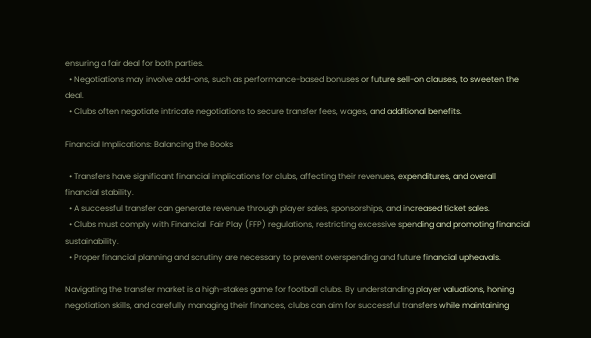ensuring a fair deal for both parties.
  • Negotiations may involve add-ons, such as performance-based bonuses or future sell-on clauses, to sweeten the deal.
  • Clubs often negotiate intricate negotiations to secure transfer fees, wages, and additional benefits.

Financial Implications: Balancing the Books

  • Transfers have significant financial implications for clubs, affecting their revenues, expenditures, and overall financial stability.
  • A successful transfer can generate revenue through player sales, sponsorships, and increased ticket sales.
  • Clubs must comply with Financial  Fair Play (FFP) regulations, restricting excessive spending and promoting financial sustainability.
  • Proper financial planning and scrutiny are necessary to prevent overspending and future financial upheavals.

Navigating the transfer market is a high-stakes game for football clubs. By understanding player valuations, honing negotiation skills, and carefully managing their finances, clubs can aim for successful transfers while maintaining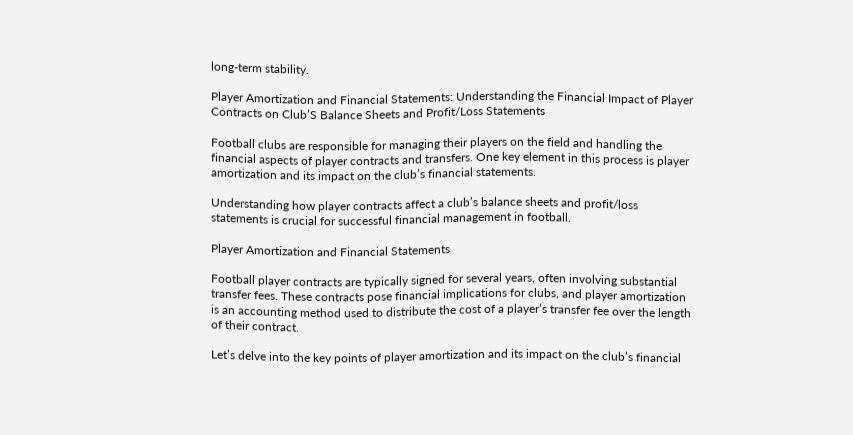long-term stability.

Player Amortization and Financial Statements: Understanding the Financial Impact of Player Contracts on Club’S Balance Sheets and Profit/Loss Statements

Football clubs are responsible for managing their players on the field and handling the financial aspects of player contracts and transfers. One key element in this process is player amortization and its impact on the club’s financial statements.

Understanding how player contracts affect a club’s balance sheets and profit/loss statements is crucial for successful financial management in football.

Player Amortization and Financial Statements

Football player contracts are typically signed for several years, often involving substantial transfer fees. These contracts pose financial implications for clubs, and player amortization is an accounting method used to distribute the cost of a player’s transfer fee over the length of their contract.

Let’s delve into the key points of player amortization and its impact on the club’s financial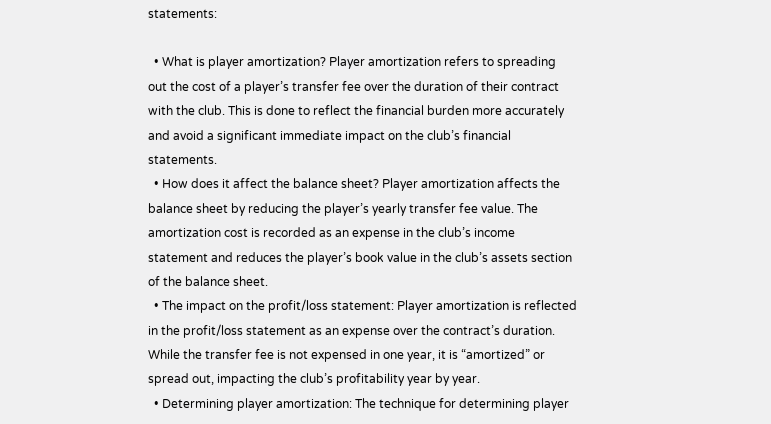statements:

  • What is player amortization? Player amortization refers to spreading out the cost of a player’s transfer fee over the duration of their contract with the club. This is done to reflect the financial burden more accurately and avoid a significant immediate impact on the club’s financial statements.
  • How does it affect the balance sheet? Player amortization affects the balance sheet by reducing the player’s yearly transfer fee value. The amortization cost is recorded as an expense in the club’s income statement and reduces the player’s book value in the club’s assets section of the balance sheet.
  • The impact on the profit/loss statement: Player amortization is reflected in the profit/loss statement as an expense over the contract’s duration. While the transfer fee is not expensed in one year, it is “amortized” or spread out, impacting the club’s profitability year by year.
  • Determining player amortization: The technique for determining player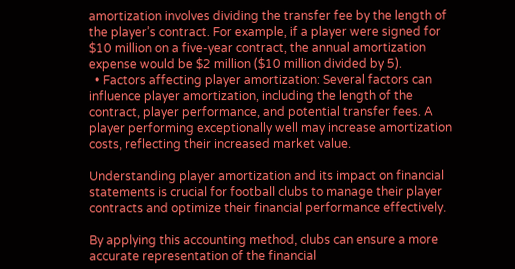amortization involves dividing the transfer fee by the length of the player’s contract. For example, if a player were signed for $10 million on a five-year contract, the annual amortization expense would be $2 million ($10 million divided by 5).
  • Factors affecting player amortization: Several factors can influence player amortization, including the length of the contract, player performance, and potential transfer fees. A player performing exceptionally well may increase amortization costs, reflecting their increased market value.

Understanding player amortization and its impact on financial statements is crucial for football clubs to manage their player contracts and optimize their financial performance effectively.

By applying this accounting method, clubs can ensure a more accurate representation of the financial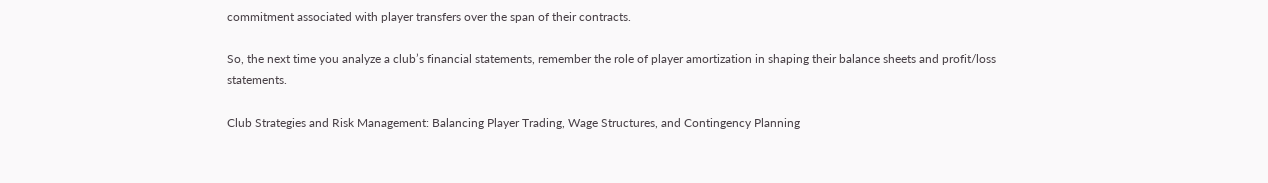commitment associated with player transfers over the span of their contracts.

So, the next time you analyze a club’s financial statements, remember the role of player amortization in shaping their balance sheets and profit/loss statements.

Club Strategies and Risk Management: Balancing Player Trading, Wage Structures, and Contingency Planning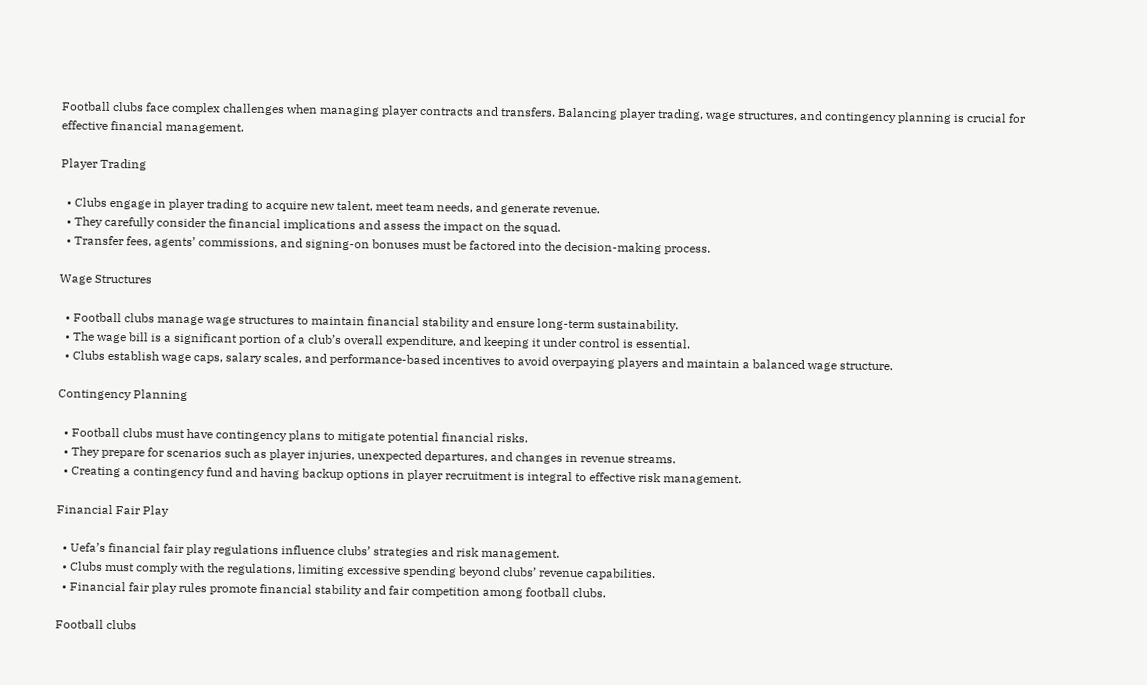Football clubs face complex challenges when managing player contracts and transfers. Balancing player trading, wage structures, and contingency planning is crucial for effective financial management.

Player Trading

  • Clubs engage in player trading to acquire new talent, meet team needs, and generate revenue.
  • They carefully consider the financial implications and assess the impact on the squad.
  • Transfer fees, agents’ commissions, and signing-on bonuses must be factored into the decision-making process.

Wage Structures

  • Football clubs manage wage structures to maintain financial stability and ensure long-term sustainability.
  • The wage bill is a significant portion of a club’s overall expenditure, and keeping it under control is essential.
  • Clubs establish wage caps, salary scales, and performance-based incentives to avoid overpaying players and maintain a balanced wage structure.

Contingency Planning

  • Football clubs must have contingency plans to mitigate potential financial risks.
  • They prepare for scenarios such as player injuries, unexpected departures, and changes in revenue streams.
  • Creating a contingency fund and having backup options in player recruitment is integral to effective risk management.

Financial Fair Play

  • Uefa’s financial fair play regulations influence clubs’ strategies and risk management.
  • Clubs must comply with the regulations, limiting excessive spending beyond clubs’ revenue capabilities.
  • Financial fair play rules promote financial stability and fair competition among football clubs.

Football clubs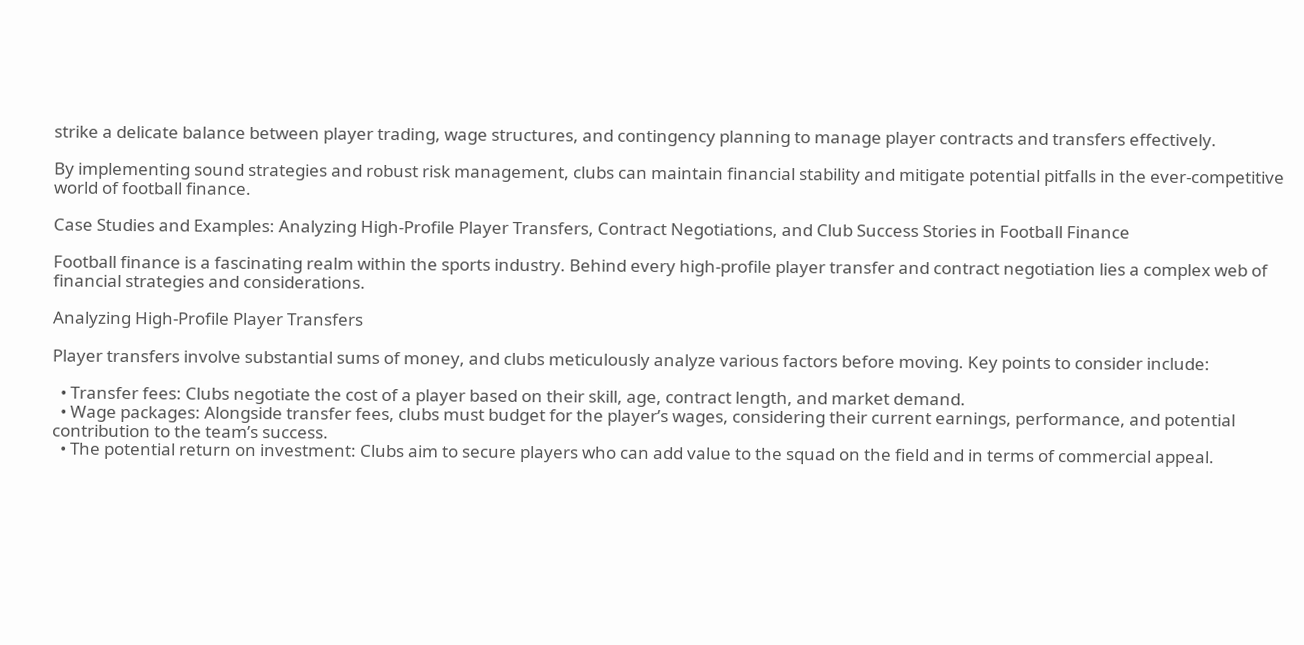strike a delicate balance between player trading, wage structures, and contingency planning to manage player contracts and transfers effectively.

By implementing sound strategies and robust risk management, clubs can maintain financial stability and mitigate potential pitfalls in the ever-competitive world of football finance.

Case Studies and Examples: Analyzing High-Profile Player Transfers, Contract Negotiations, and Club Success Stories in Football Finance

Football finance is a fascinating realm within the sports industry. Behind every high-profile player transfer and contract negotiation lies a complex web of financial strategies and considerations.

Analyzing High-Profile Player Transfers

Player transfers involve substantial sums of money, and clubs meticulously analyze various factors before moving. Key points to consider include:

  • Transfer fees: Clubs negotiate the cost of a player based on their skill, age, contract length, and market demand.
  • Wage packages: Alongside transfer fees, clubs must budget for the player’s wages, considering their current earnings, performance, and potential contribution to the team’s success.
  • The potential return on investment: Clubs aim to secure players who can add value to the squad on the field and in terms of commercial appeal.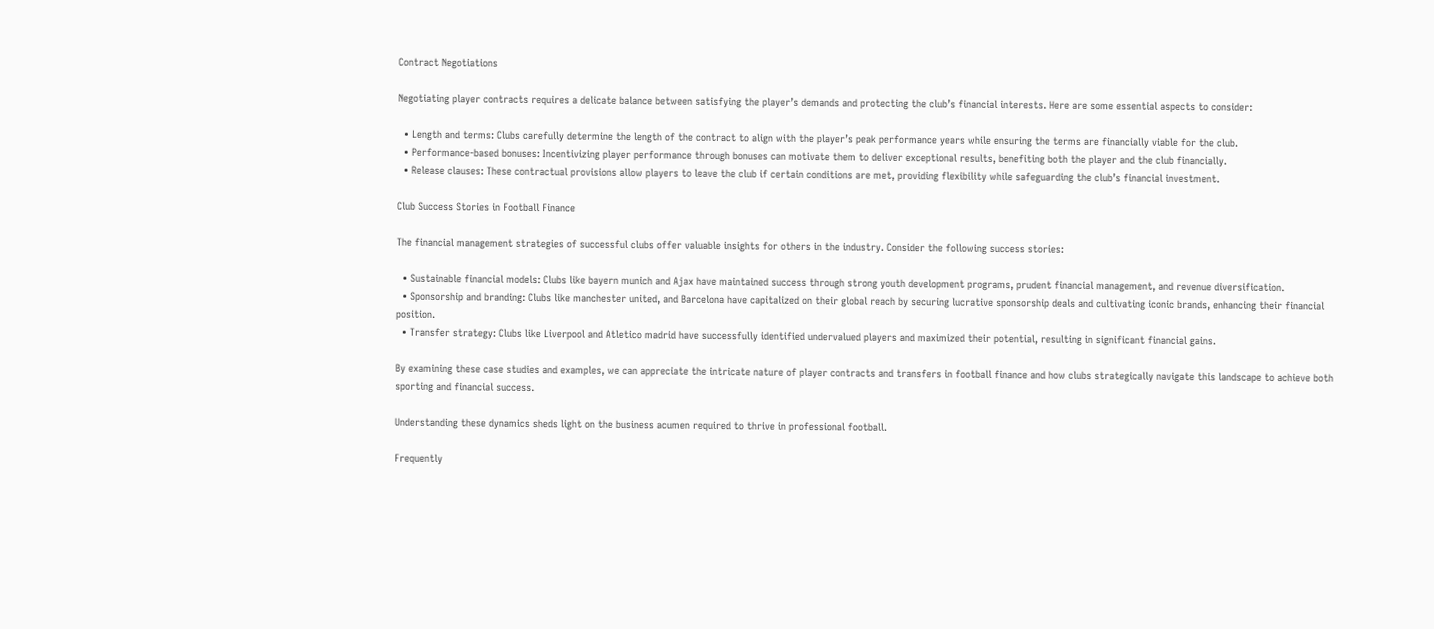Contract Negotiations

Negotiating player contracts requires a delicate balance between satisfying the player’s demands and protecting the club’s financial interests. Here are some essential aspects to consider:

  • Length and terms: Clubs carefully determine the length of the contract to align with the player’s peak performance years while ensuring the terms are financially viable for the club.
  • Performance-based bonuses: Incentivizing player performance through bonuses can motivate them to deliver exceptional results, benefiting both the player and the club financially.
  • Release clauses: These contractual provisions allow players to leave the club if certain conditions are met, providing flexibility while safeguarding the club’s financial investment.

Club Success Stories in Football Finance

The financial management strategies of successful clubs offer valuable insights for others in the industry. Consider the following success stories:

  • Sustainable financial models: Clubs like bayern munich and Ajax have maintained success through strong youth development programs, prudent financial management, and revenue diversification.
  • Sponsorship and branding: Clubs like manchester united, and Barcelona have capitalized on their global reach by securing lucrative sponsorship deals and cultivating iconic brands, enhancing their financial position.
  • Transfer strategy: Clubs like Liverpool and Atletico madrid have successfully identified undervalued players and maximized their potential, resulting in significant financial gains.

By examining these case studies and examples, we can appreciate the intricate nature of player contracts and transfers in football finance and how clubs strategically navigate this landscape to achieve both sporting and financial success.

Understanding these dynamics sheds light on the business acumen required to thrive in professional football.

Frequently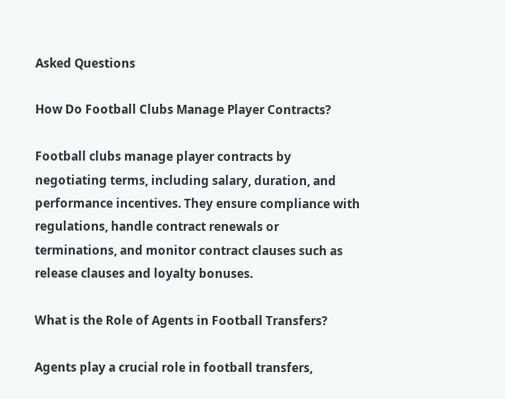Asked Questions

How Do Football Clubs Manage Player Contracts?

Football clubs manage player contracts by negotiating terms, including salary, duration, and performance incentives. They ensure compliance with regulations, handle contract renewals or terminations, and monitor contract clauses such as release clauses and loyalty bonuses.

What is the Role of Agents in Football Transfers?

Agents play a crucial role in football transfers,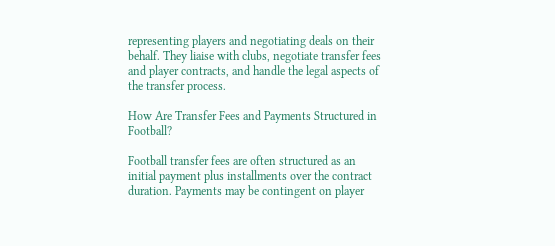representing players and negotiating deals on their behalf. They liaise with clubs, negotiate transfer fees and player contracts, and handle the legal aspects of the transfer process.

How Are Transfer Fees and Payments Structured in Football?

Football transfer fees are often structured as an initial payment plus installments over the contract duration. Payments may be contingent on player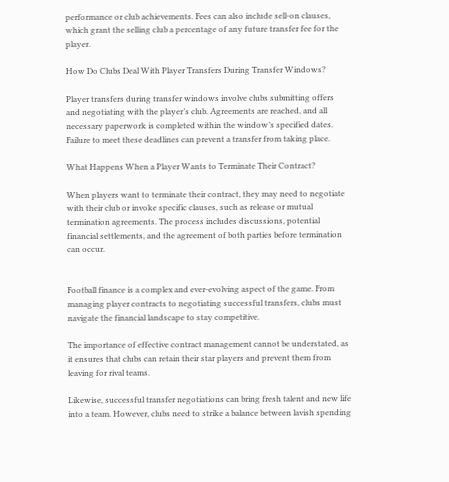performance or club achievements. Fees can also include sell-on clauses, which grant the selling club a percentage of any future transfer fee for the player.

How Do Clubs Deal With Player Transfers During Transfer Windows?

Player transfers during transfer windows involve clubs submitting offers and negotiating with the player’s club. Agreements are reached, and all necessary paperwork is completed within the window’s specified dates. Failure to meet these deadlines can prevent a transfer from taking place.

What Happens When a Player Wants to Terminate Their Contract?

When players want to terminate their contract, they may need to negotiate with their club or invoke specific clauses, such as release or mutual termination agreements. The process includes discussions, potential financial settlements, and the agreement of both parties before termination can occur.


Football finance is a complex and ever-evolving aspect of the game. From managing player contracts to negotiating successful transfers, clubs must navigate the financial landscape to stay competitive.

The importance of effective contract management cannot be understated, as it ensures that clubs can retain their star players and prevent them from leaving for rival teams.

Likewise, successful transfer negotiations can bring fresh talent and new life into a team. However, clubs need to strike a balance between lavish spending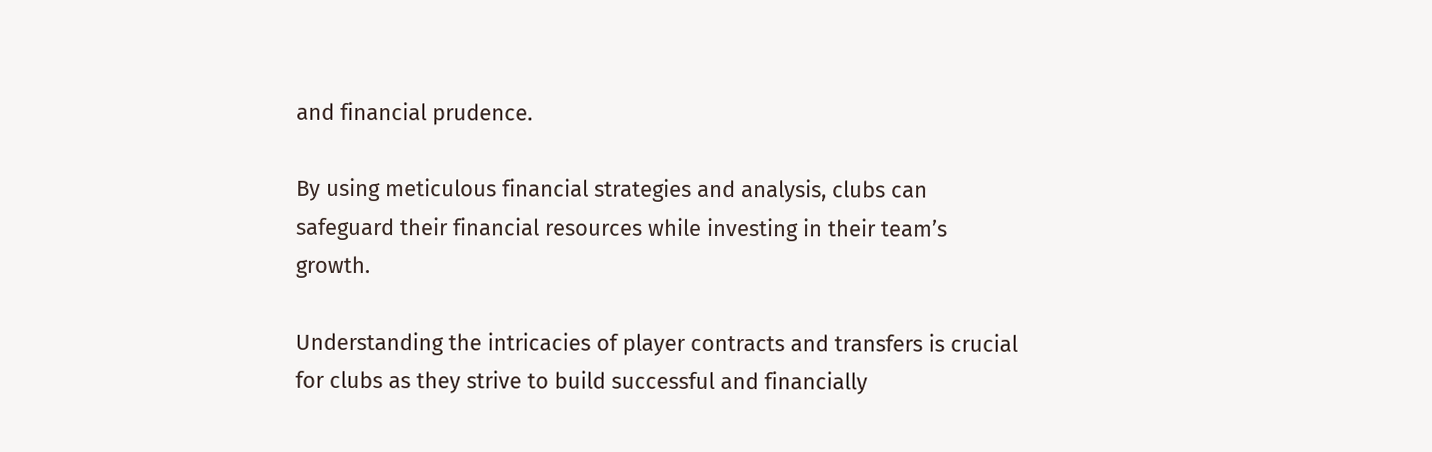and financial prudence.

By using meticulous financial strategies and analysis, clubs can safeguard their financial resources while investing in their team’s growth.

Understanding the intricacies of player contracts and transfers is crucial for clubs as they strive to build successful and financially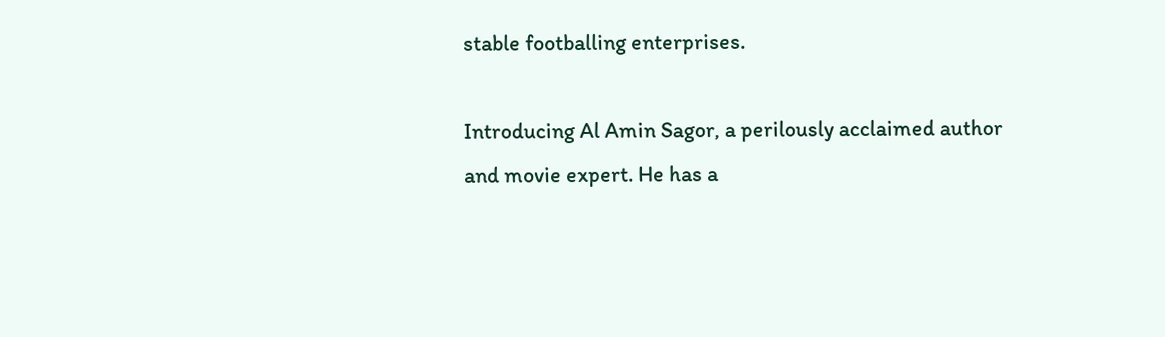stable footballing enterprises.

Introducing Al Amin Sagor, a perilously acclaimed author and movie expert. He has a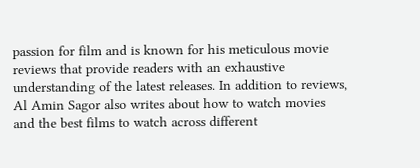passion for film and is known for his meticulous movie reviews that provide readers with an exhaustive understanding of the latest releases. In addition to reviews, Al Amin Sagor also writes about how to watch movies and the best films to watch across different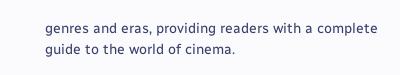genres and eras, providing readers with a complete guide to the world of cinema.